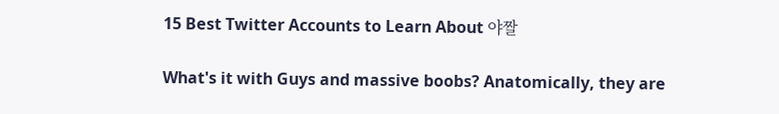15 Best Twitter Accounts to Learn About 야짤

What's it with Guys and massive boobs? Anatomically, they are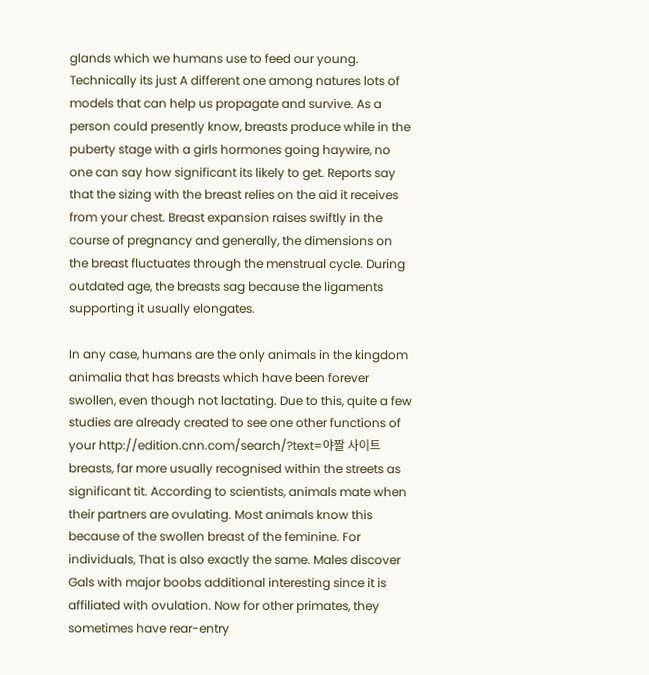glands which we humans use to feed our young. Technically its just A different one among natures lots of models that can help us propagate and survive. As a person could presently know, breasts produce while in the puberty stage with a girls hormones going haywire, no one can say how significant its likely to get. Reports say that the sizing with the breast relies on the aid it receives from your chest. Breast expansion raises swiftly in the course of pregnancy and generally, the dimensions on the breast fluctuates through the menstrual cycle. During outdated age, the breasts sag because the ligaments supporting it usually elongates.

In any case, humans are the only animals in the kingdom animalia that has breasts which have been forever swollen, even though not lactating. Due to this, quite a few studies are already created to see one other functions of your http://edition.cnn.com/search/?text=야짤 사이트 breasts, far more usually recognised within the streets as significant tit. According to scientists, animals mate when their partners are ovulating. Most animals know this because of the swollen breast of the feminine. For individuals, That is also exactly the same. Males discover Gals with major boobs additional interesting since it is affiliated with ovulation. Now for other primates, they sometimes have rear-entry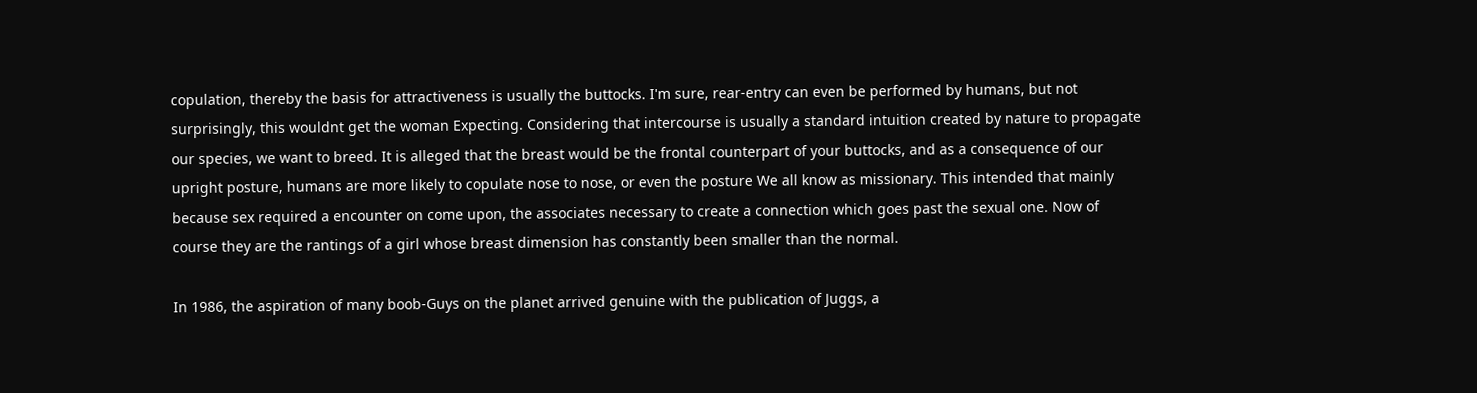copulation, thereby the basis for attractiveness is usually the buttocks. I'm sure, rear-entry can even be performed by humans, but not surprisingly, this wouldnt get the woman Expecting. Considering that intercourse is usually a standard intuition created by nature to propagate our species, we want to breed. It is alleged that the breast would be the frontal counterpart of your buttocks, and as a consequence of our upright posture, humans are more likely to copulate nose to nose, or even the posture We all know as missionary. This intended that mainly because sex required a encounter on come upon, the associates necessary to create a connection which goes past the sexual one. Now of course they are the rantings of a girl whose breast dimension has constantly been smaller than the normal.

In 1986, the aspiration of many boob-Guys on the planet arrived genuine with the publication of Juggs, a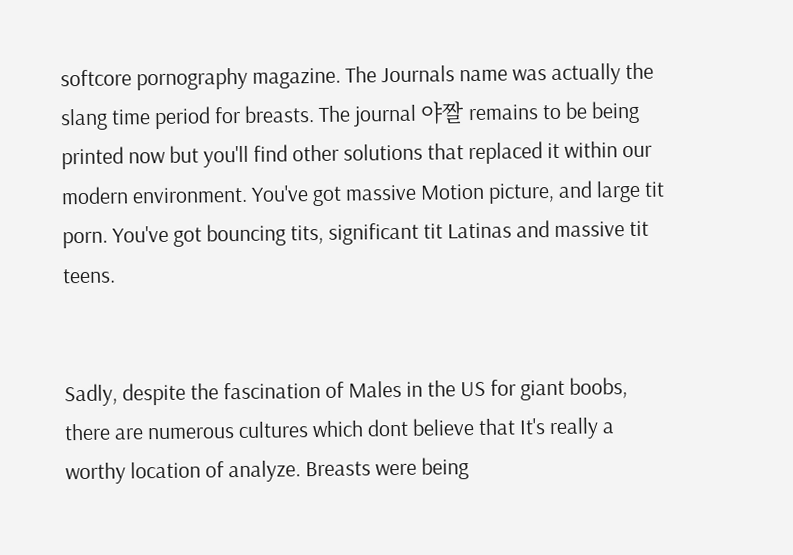softcore pornography magazine. The Journals name was actually the slang time period for breasts. The journal 야짤 remains to be being printed now but you'll find other solutions that replaced it within our modern environment. You've got massive Motion picture, and large tit porn. You've got bouncing tits, significant tit Latinas and massive tit teens.


Sadly, despite the fascination of Males in the US for giant boobs, there are numerous cultures which dont believe that It's really a worthy location of analyze. Breasts were being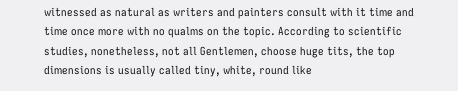witnessed as natural as writers and painters consult with it time and time once more with no qualms on the topic. According to scientific studies, nonetheless, not all Gentlemen, choose huge tits, the top dimensions is usually called tiny, white, round like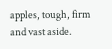apples, tough, firm and vast aside.